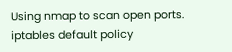Using nmap to scan open ports. iptables default policy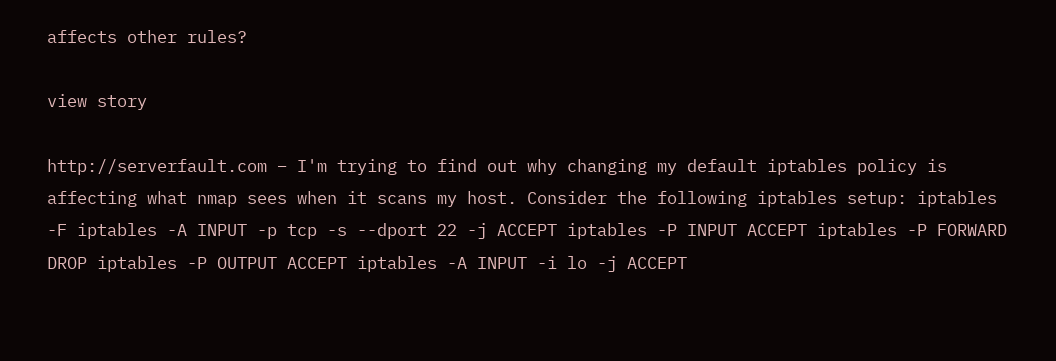affects other rules?

view story

http://serverfault.com – I'm trying to find out why changing my default iptables policy is affecting what nmap sees when it scans my host. Consider the following iptables setup: iptables -F iptables -A INPUT -p tcp -s --dport 22 -j ACCEPT iptables -P INPUT ACCEPT iptables -P FORWARD DROP iptables -P OUTPUT ACCEPT iptables -A INPUT -i lo -j ACCEPT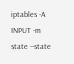iptables -A INPUT -m state --state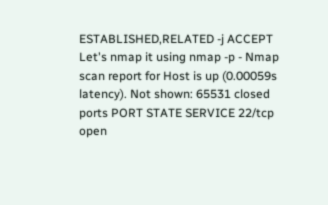ESTABLISHED,RELATED -j ACCEPT Let's nmap it using nmap -p - Nmap scan report for Host is up (0.00059s latency). Not shown: 65531 closed ports PORT STATE SERVICE 22/tcp open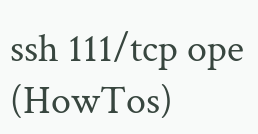ssh 111/tcp ope (HowTos)